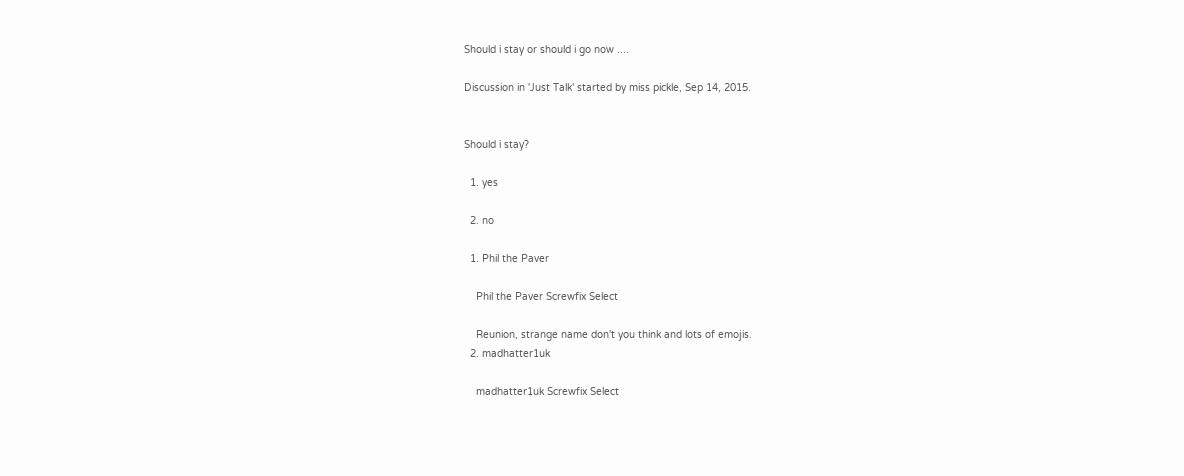Should i stay or should i go now ....

Discussion in 'Just Talk' started by miss pickle, Sep 14, 2015.


Should i stay?

  1. yes

  2. no

  1. Phil the Paver

    Phil the Paver Screwfix Select

    Reunion, strange name don't you think and lots of emojis.
  2. madhatter1uk

    madhatter1uk Screwfix Select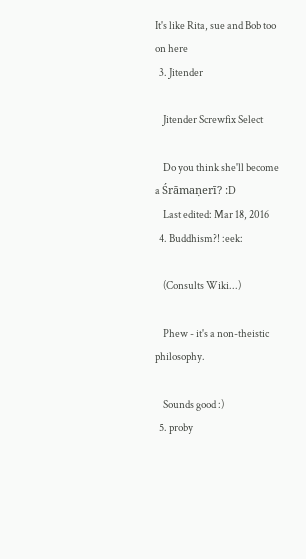It's like Rita, sue and Bob too on here
  3. Jitender

    Jitender Screwfix Select

    Do you think she'll become a Śrāmaṇerī? :D
    Last edited: Mar 18, 2016
  4. Buddhism?! :eek:

    (Consults Wiki...)

    Phew - it's a non-theistic philosophy.

    Sounds good :)
  5. proby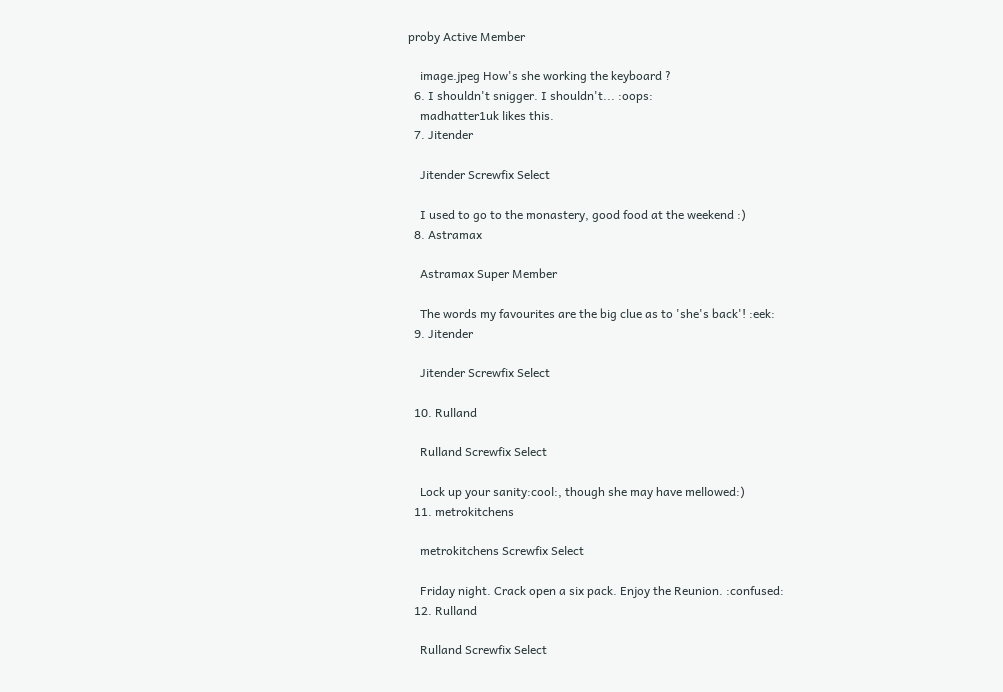proby Active Member

    image.jpeg How's she working the keyboard ?
  6. I shouldn't snigger. I shouldn't... :oops:
    madhatter1uk likes this.
  7. Jitender

    Jitender Screwfix Select

    I used to go to the monastery, good food at the weekend :)
  8. Astramax

    Astramax Super Member

    The words my favourites are the big clue as to 'she's back'! :eek:
  9. Jitender

    Jitender Screwfix Select

  10. Rulland

    Rulland Screwfix Select

    Lock up your sanity:cool:, though she may have mellowed:)
  11. metrokitchens

    metrokitchens Screwfix Select

    Friday night. Crack open a six pack. Enjoy the Reunion. :confused:
  12. Rulland

    Rulland Screwfix Select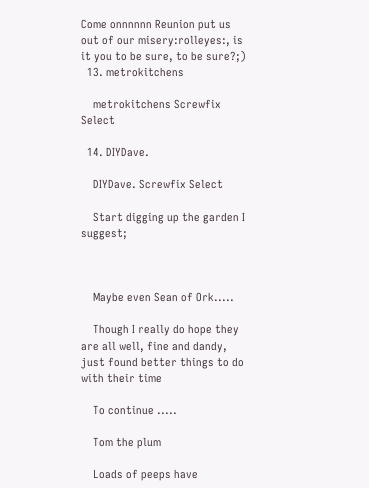Come onnnnnn Reunion put us out of our misery:rolleyes:, is it you to be sure, to be sure?;)
  13. metrokitchens

    metrokitchens Screwfix Select

  14. DIYDave.

    DIYDave. Screwfix Select

    Start digging up the garden I suggest;



    Maybe even Sean of Ork.....

    Though I really do hope they are all well, fine and dandy, just found better things to do with their time

    To continue .....

    Tom the plum

    Loads of peeps have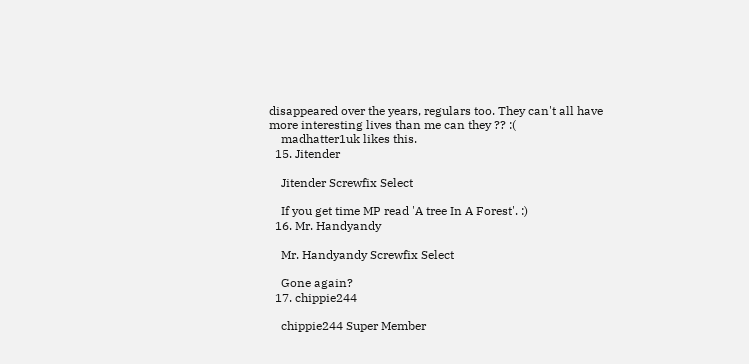disappeared over the years, regulars too. They can't all have more interesting lives than me can they ?? :(
    madhatter1uk likes this.
  15. Jitender

    Jitender Screwfix Select

    If you get time MP read 'A tree In A Forest'. :)
  16. Mr. Handyandy

    Mr. Handyandy Screwfix Select

    Gone again?
  17. chippie244

    chippie244 Super Member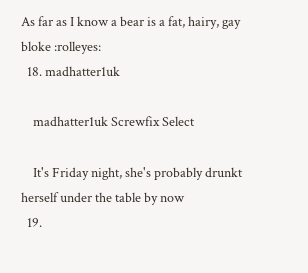As far as I know a bear is a fat, hairy, gay bloke :rolleyes:
  18. madhatter1uk

    madhatter1uk Screwfix Select

    It's Friday night, she's probably drunkt herself under the table by now
  19.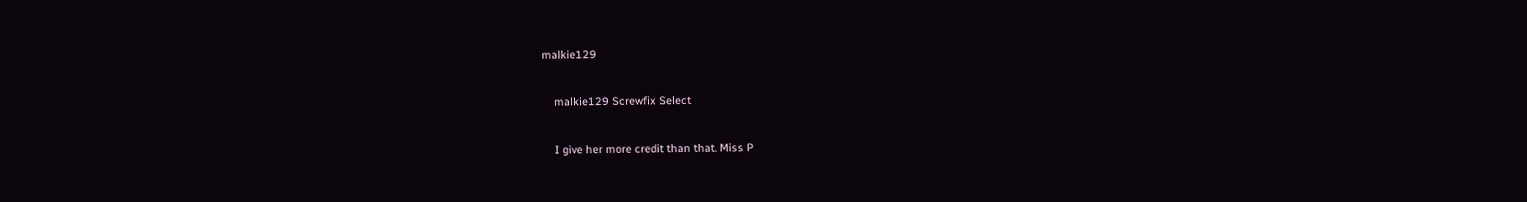malkie129

    malkie129 Screwfix Select

    I give her more credit than that. Miss P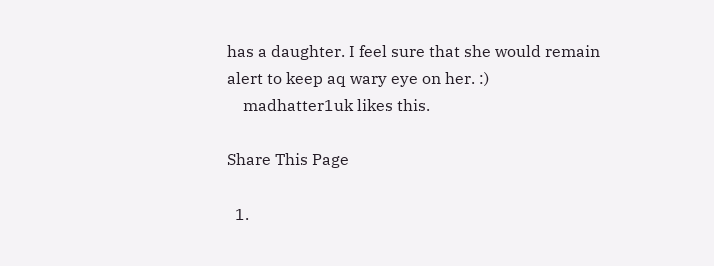has a daughter. I feel sure that she would remain alert to keep aq wary eye on her. :)
    madhatter1uk likes this.

Share This Page

  1.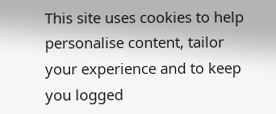This site uses cookies to help personalise content, tailor your experience and to keep you logged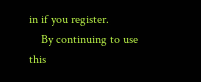in if you register.
    By continuing to use this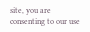site, you are consenting to our use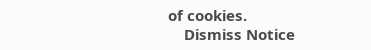of cookies.
    Dismiss Notice